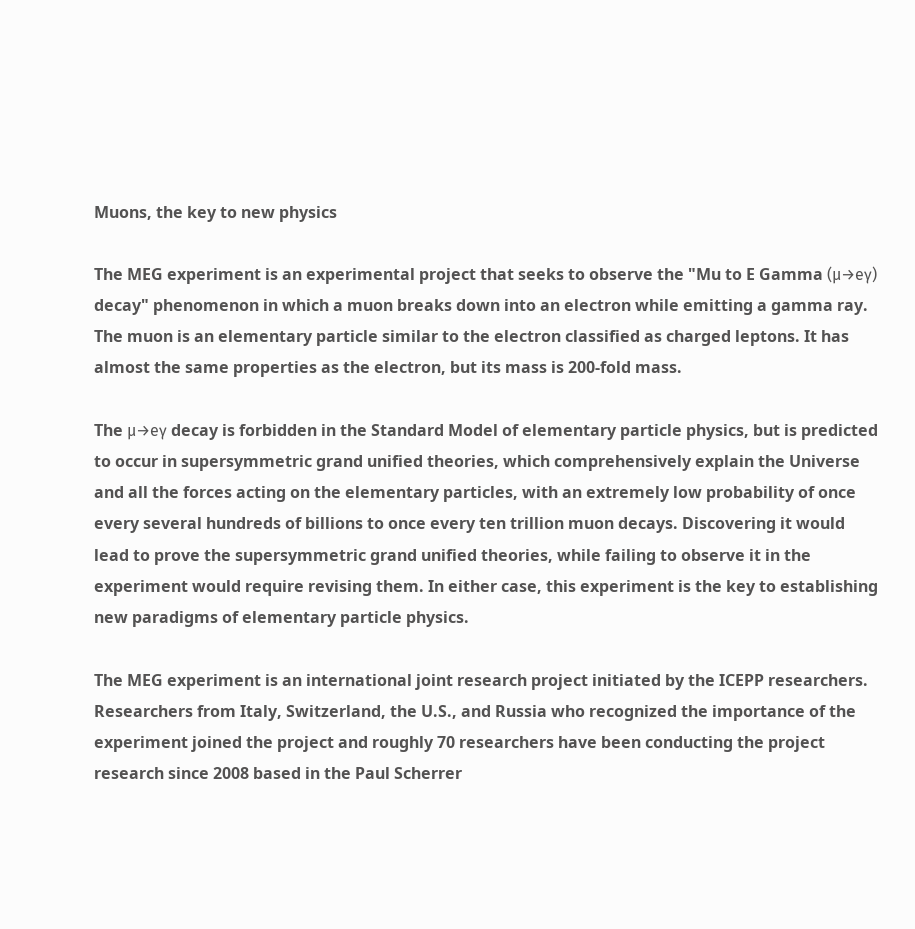Muons, the key to new physics

The MEG experiment is an experimental project that seeks to observe the "Mu to E Gamma (μ→eγ) decay" phenomenon in which a muon breaks down into an electron while emitting a gamma ray. The muon is an elementary particle similar to the electron classified as charged leptons. It has almost the same properties as the electron, but its mass is 200-fold mass.

The μ→eγ decay is forbidden in the Standard Model of elementary particle physics, but is predicted to occur in supersymmetric grand unified theories, which comprehensively explain the Universe and all the forces acting on the elementary particles, with an extremely low probability of once every several hundreds of billions to once every ten trillion muon decays. Discovering it would lead to prove the supersymmetric grand unified theories, while failing to observe it in the experiment would require revising them. In either case, this experiment is the key to establishing new paradigms of elementary particle physics.

The MEG experiment is an international joint research project initiated by the ICEPP researchers. Researchers from Italy, Switzerland, the U.S., and Russia who recognized the importance of the experiment joined the project and roughly 70 researchers have been conducting the project research since 2008 based in the Paul Scherrer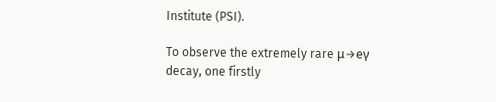Institute (PSI).

To observe the extremely rare μ→eγ decay, one firstly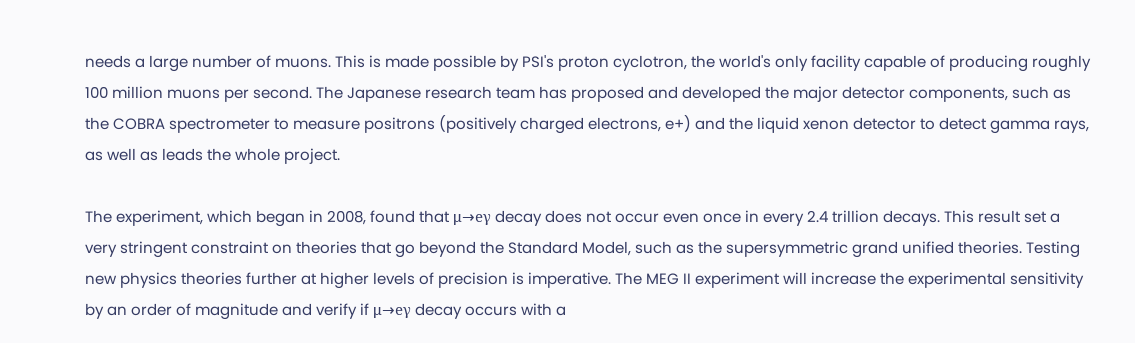needs a large number of muons. This is made possible by PSI's proton cyclotron, the world's only facility capable of producing roughly 100 million muons per second. The Japanese research team has proposed and developed the major detector components, such as the COBRA spectrometer to measure positrons (positively charged electrons, e+) and the liquid xenon detector to detect gamma rays, as well as leads the whole project.

The experiment, which began in 2008, found that μ→eγ decay does not occur even once in every 2.4 trillion decays. This result set a very stringent constraint on theories that go beyond the Standard Model, such as the supersymmetric grand unified theories. Testing new physics theories further at higher levels of precision is imperative. The MEG II experiment will increase the experimental sensitivity by an order of magnitude and verify if μ→eγ decay occurs with a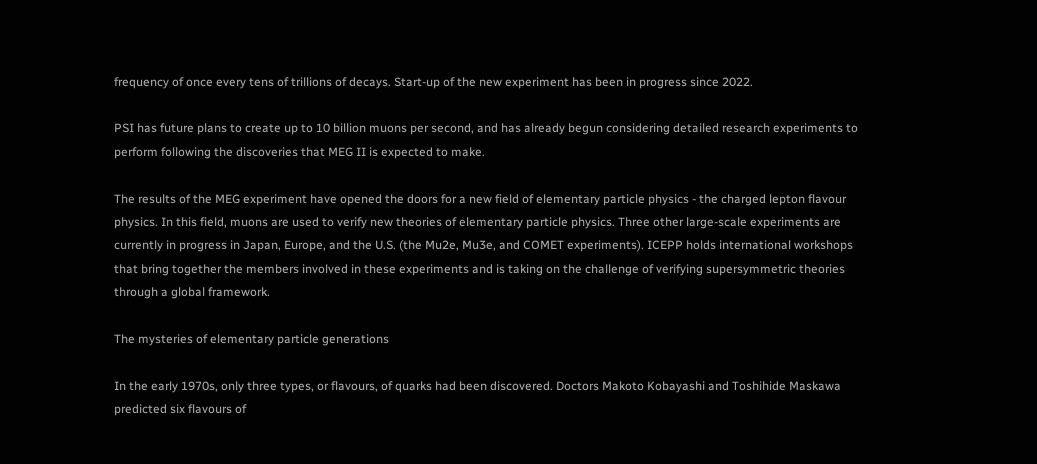frequency of once every tens of trillions of decays. Start-up of the new experiment has been in progress since 2022.

PSI has future plans to create up to 10 billion muons per second, and has already begun considering detailed research experiments to perform following the discoveries that MEG II is expected to make.

The results of the MEG experiment have opened the doors for a new field of elementary particle physics - the charged lepton flavour physics. In this field, muons are used to verify new theories of elementary particle physics. Three other large-scale experiments are currently in progress in Japan, Europe, and the U.S. (the Mu2e, Mu3e, and COMET experiments). ICEPP holds international workshops that bring together the members involved in these experiments and is taking on the challenge of verifying supersymmetric theories through a global framework.

The mysteries of elementary particle generations

In the early 1970s, only three types, or flavours, of quarks had been discovered. Doctors Makoto Kobayashi and Toshihide Maskawa predicted six flavours of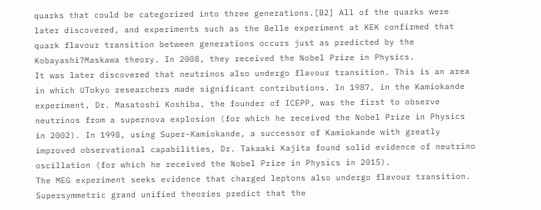quarks that could be categorized into three generations.[B2] All of the quarks were later discovered, and experiments such as the Belle experiment at KEK confirmed that quark flavour transition between generations occurs just as predicted by the Kobayashi?Maskawa theory. In 2008, they received the Nobel Prize in Physics.
It was later discovered that neutrinos also undergo flavour transition. This is an area in which UTokyo researchers made significant contributions. In 1987, in the Kamiokande experiment, Dr. Masatoshi Koshiba, the founder of ICEPP, was the first to observe neutrinos from a supernova explosion (for which he received the Nobel Prize in Physics in 2002). In 1998, using Super-Kamiokande, a successor of Kamiokande with greatly improved observational capabilities, Dr. Takaaki Kajita found solid evidence of neutrino oscillation (for which he received the Nobel Prize in Physics in 2015).
The MEG experiment seeks evidence that charged leptons also undergo flavour transition. Supersymmetric grand unified theories predict that the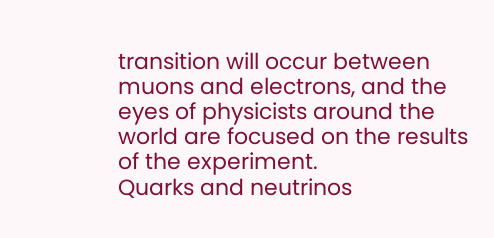transition will occur between muons and electrons, and the eyes of physicists around the world are focused on the results of the experiment.
Quarks and neutrinos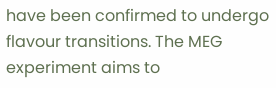have been confirmed to undergo flavour transitions. The MEG experiment aims to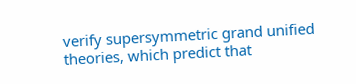verify supersymmetric grand unified theories, which predict that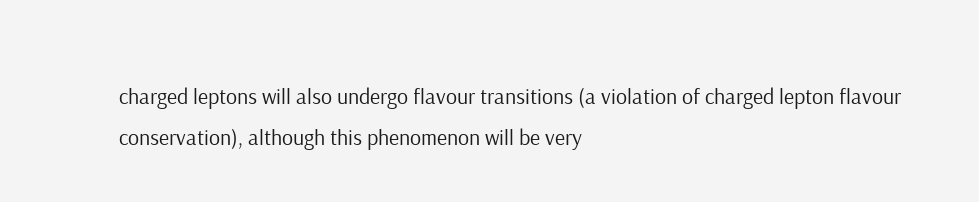charged leptons will also undergo flavour transitions (a violation of charged lepton flavour conservation), although this phenomenon will be very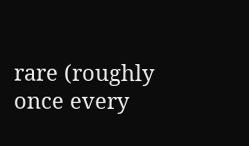rare (roughly once every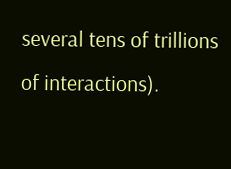several tens of trillions of interactions).